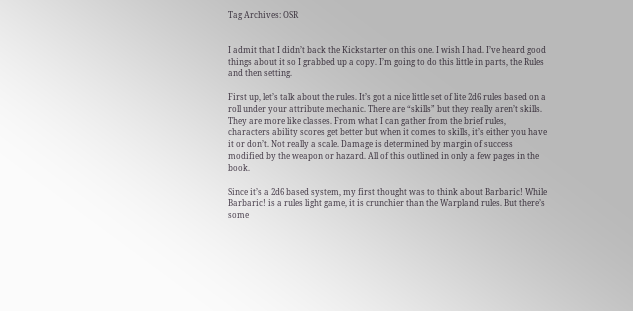Tag Archives: OSR


I admit that I didn’t back the Kickstarter on this one. I wish I had. I’ve heard good things about it so I grabbed up a copy. I’m going to do this little in parts, the Rules and then setting.

First up, let’s talk about the rules. It’s got a nice little set of lite 2d6 rules based on a roll under your attribute mechanic. There are “skills” but they really aren’t skills. They are more like classes. From what I can gather from the brief rules, characters ability scores get better but when it comes to skills, it’s either you have it or don’t. Not really a scale. Damage is determined by margin of success modified by the weapon or hazard. All of this outlined in only a few pages in the book.

Since it’s a 2d6 based system, my first thought was to think about Barbaric! While Barbaric! is a rules light game, it is crunchier than the Warpland rules. But there’s some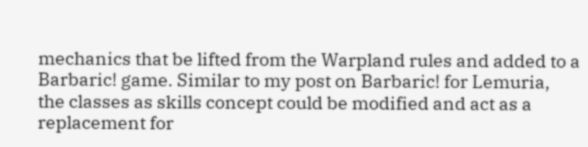mechanics that be lifted from the Warpland rules and added to a Barbaric! game. Similar to my post on Barbaric! for Lemuria, the classes as skills concept could be modified and act as a replacement for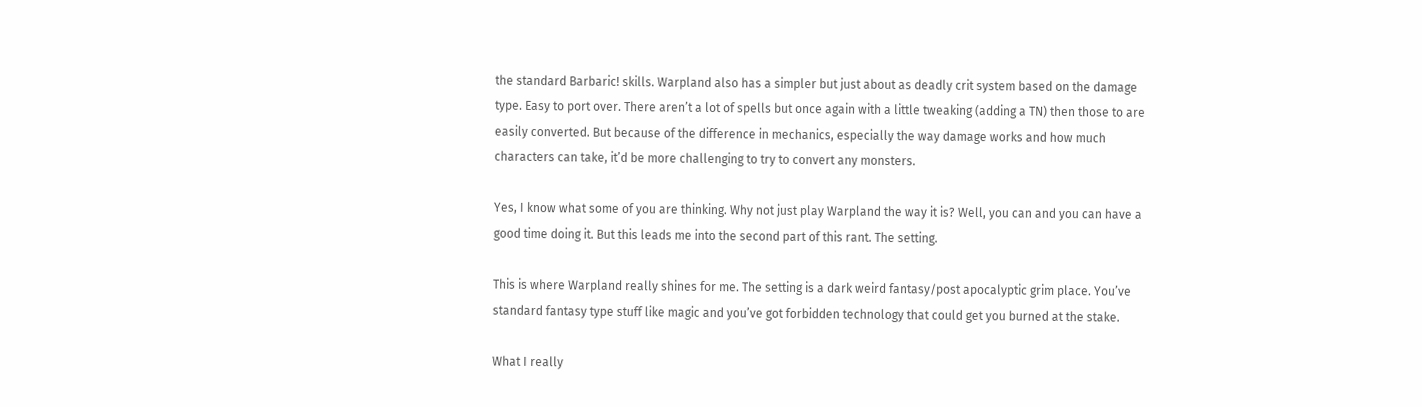the standard Barbaric! skills. Warpland also has a simpler but just about as deadly crit system based on the damage type. Easy to port over. There aren’t a lot of spells but once again with a little tweaking (adding a TN) then those to are easily converted. But because of the difference in mechanics, especially the way damage works and how much characters can take, it’d be more challenging to try to convert any monsters.

Yes, I know what some of you are thinking. Why not just play Warpland the way it is? Well, you can and you can have a good time doing it. But this leads me into the second part of this rant. The setting.

This is where Warpland really shines for me. The setting is a dark weird fantasy/post apocalyptic grim place. You’ve standard fantasy type stuff like magic and you’ve got forbidden technology that could get you burned at the stake.

What I really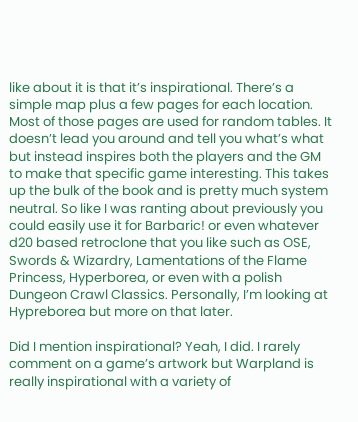like about it is that it’s inspirational. There’s a simple map plus a few pages for each location. Most of those pages are used for random tables. It doesn’t lead you around and tell you what’s what but instead inspires both the players and the GM to make that specific game interesting. This takes up the bulk of the book and is pretty much system neutral. So like I was ranting about previously you could easily use it for Barbaric! or even whatever d20 based retroclone that you like such as OSE, Swords & Wizardry, Lamentations of the Flame Princess, Hyperborea, or even with a polish Dungeon Crawl Classics. Personally, I’m looking at Hypreborea but more on that later.

Did I mention inspirational? Yeah, I did. I rarely comment on a game’s artwork but Warpland is really inspirational with a variety of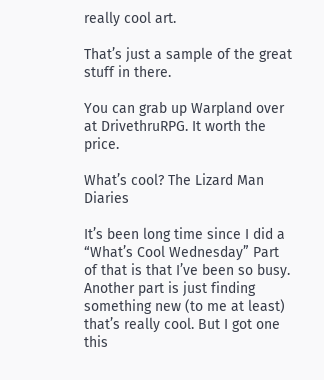really cool art.

That’s just a sample of the great stuff in there.

You can grab up Warpland over at DrivethruRPG. It worth the price.

What’s cool? The Lizard Man Diaries

It’s been long time since I did a “What’s Cool Wednesday” Part of that is that I’ve been so busy. Another part is just finding something new (to me at least) that’s really cool. But I got one this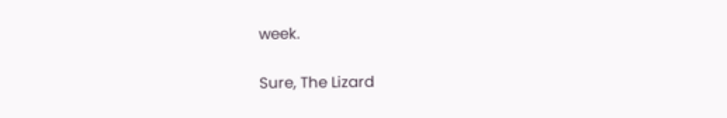week.

Sure, The Lizard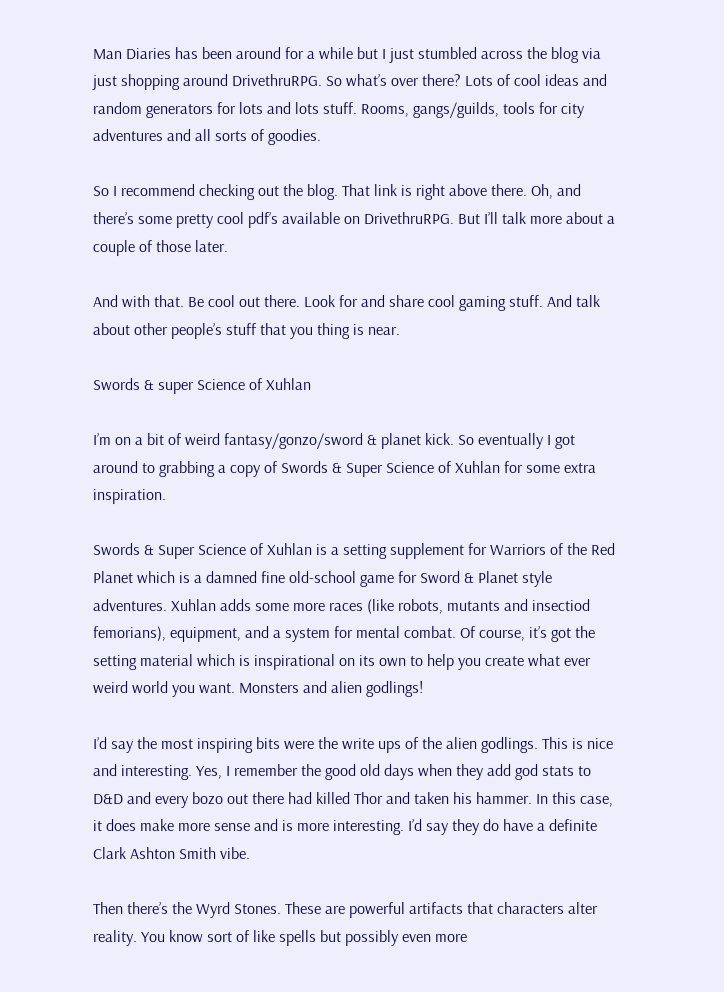Man Diaries has been around for a while but I just stumbled across the blog via just shopping around DrivethruRPG. So what’s over there? Lots of cool ideas and random generators for lots and lots stuff. Rooms, gangs/guilds, tools for city adventures and all sorts of goodies.

So I recommend checking out the blog. That link is right above there. Oh, and there’s some pretty cool pdf’s available on DrivethruRPG. But I’ll talk more about a couple of those later.

And with that. Be cool out there. Look for and share cool gaming stuff. And talk about other people’s stuff that you thing is near.

Swords & super Science of Xuhlan

I’m on a bit of weird fantasy/gonzo/sword & planet kick. So eventually I got around to grabbing a copy of Swords & Super Science of Xuhlan for some extra inspiration.

Swords & Super Science of Xuhlan is a setting supplement for Warriors of the Red Planet which is a damned fine old-school game for Sword & Planet style adventures. Xuhlan adds some more races (like robots, mutants and insectiod femorians), equipment, and a system for mental combat. Of course, it’s got the setting material which is inspirational on its own to help you create what ever weird world you want. Monsters and alien godlings!

I’d say the most inspiring bits were the write ups of the alien godlings. This is nice and interesting. Yes, I remember the good old days when they add god stats to D&D and every bozo out there had killed Thor and taken his hammer. In this case, it does make more sense and is more interesting. I’d say they do have a definite Clark Ashton Smith vibe.

Then there’s the Wyrd Stones. These are powerful artifacts that characters alter reality. You know sort of like spells but possibly even more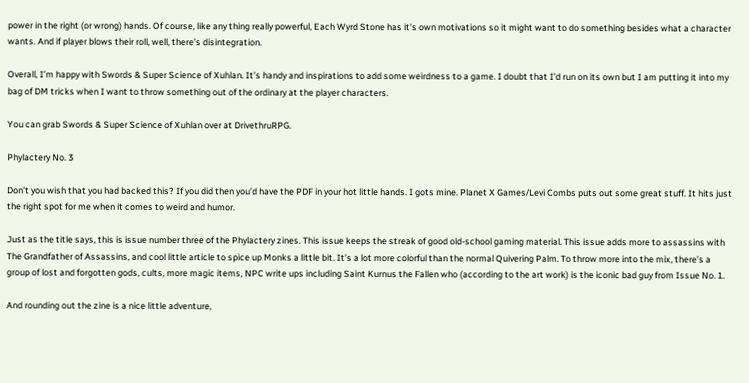power in the right (or wrong) hands. Of course, like any thing really powerful, Each Wyrd Stone has it’s own motivations so it might want to do something besides what a character wants. And if player blows their roll, well, there’s disintegration.

Overall, I’m happy with Swords & Super Science of Xuhlan. It’s handy and inspirations to add some weirdness to a game. I doubt that I’d run on its own but I am putting it into my bag of DM tricks when I want to throw something out of the ordinary at the player characters.

You can grab Swords & Super Science of Xuhlan over at DrivethruRPG.

Phylactery No. 3

Don’t you wish that you had backed this? If you did then you’d have the PDF in your hot little hands. I gots mine. Planet X Games/Levi Combs puts out some great stuff. It hits just the right spot for me when it comes to weird and humor.

Just as the title says, this is issue number three of the Phylactery zines. This issue keeps the streak of good old-school gaming material. This issue adds more to assassins with The Grandfather of Assassins, and cool little article to spice up Monks a little bit. It’s a lot more colorful than the normal Quivering Palm. To throw more into the mix, there’s a group of lost and forgotten gods, cults, more magic items, NPC write ups including Saint Kurnus the Fallen who (according to the art work) is the iconic bad guy from Issue No. 1.

And rounding out the zine is a nice little adventure,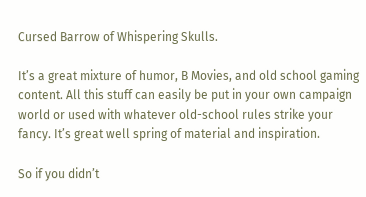Cursed Barrow of Whispering Skulls.

It’s a great mixture of humor, B Movies, and old school gaming content. All this stuff can easily be put in your own campaign world or used with whatever old-school rules strike your fancy. It’s great well spring of material and inspiration.

So if you didn’t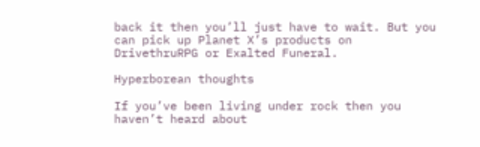back it then you’ll just have to wait. But you can pick up Planet X’s products on DrivethruRPG or Exalted Funeral.

Hyperborean thoughts

If you’ve been living under rock then you haven’t heard about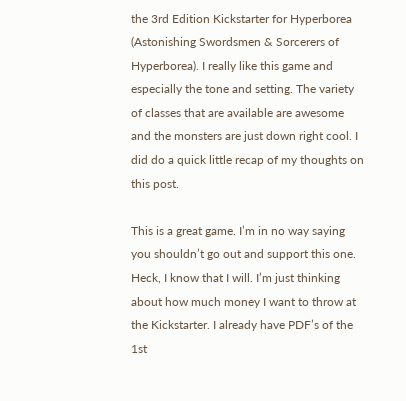the 3rd Edition Kickstarter for Hyperborea (Astonishing Swordsmen & Sorcerers of Hyperborea). I really like this game and especially the tone and setting. The variety of classes that are available are awesome and the monsters are just down right cool. I did do a quick little recap of my thoughts on this post.

This is a great game. I’m in no way saying you shouldn’t go out and support this one. Heck, I know that I will. I’m just thinking about how much money I want to throw at the Kickstarter. I already have PDF’s of the 1st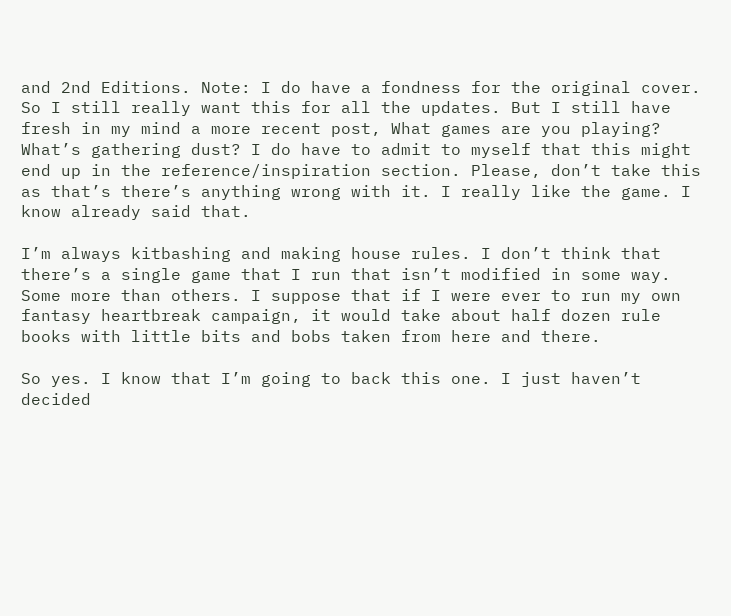and 2nd Editions. Note: I do have a fondness for the original cover. So I still really want this for all the updates. But I still have fresh in my mind a more recent post, What games are you playing? What’s gathering dust? I do have to admit to myself that this might end up in the reference/inspiration section. Please, don’t take this as that’s there’s anything wrong with it. I really like the game. I know already said that.

I’m always kitbashing and making house rules. I don’t think that there’s a single game that I run that isn’t modified in some way. Some more than others. I suppose that if I were ever to run my own fantasy heartbreak campaign, it would take about half dozen rule books with little bits and bobs taken from here and there.

So yes. I know that I’m going to back this one. I just haven’t decided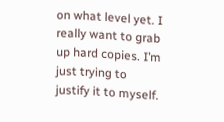on what level yet. I really want to grab up hard copies. I’m just trying to justify it to myself.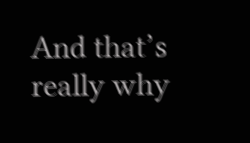And that’s really why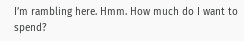I’m rambling here. Hmm. How much do I want to spend?